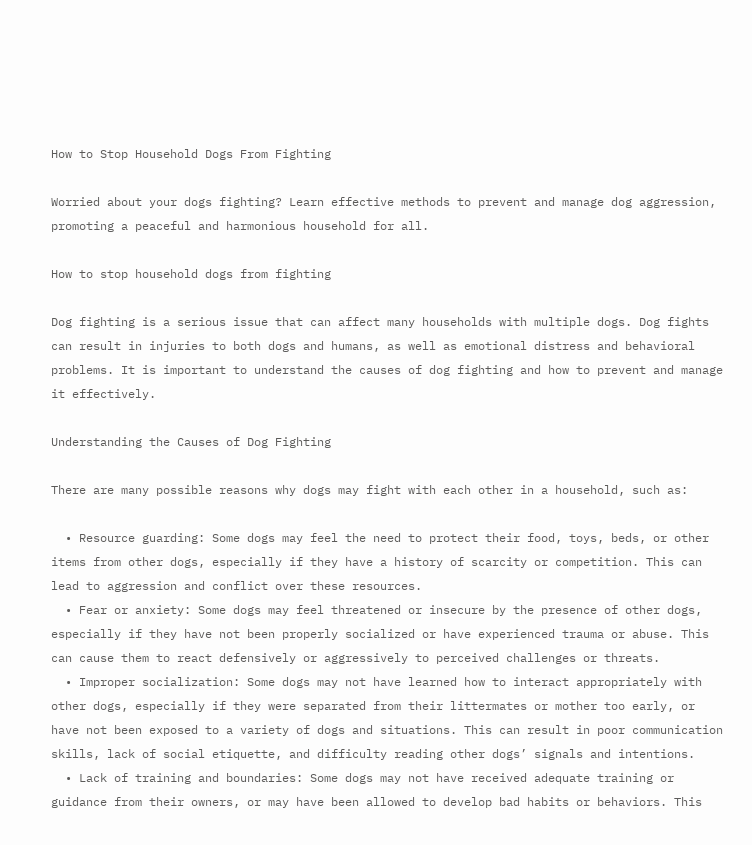How to Stop Household Dogs From Fighting

Worried about your dogs fighting? Learn effective methods to prevent and manage dog aggression, promoting a peaceful and harmonious household for all.

How to stop household dogs from fighting

Dog fighting is a serious issue that can affect many households with multiple dogs. Dog fights can result in injuries to both dogs and humans, as well as emotional distress and behavioral problems. It is important to understand the causes of dog fighting and how to prevent and manage it effectively.

Understanding the Causes of Dog Fighting

There are many possible reasons why dogs may fight with each other in a household, such as:

  • Resource guarding: Some dogs may feel the need to protect their food, toys, beds, or other items from other dogs, especially if they have a history of scarcity or competition. This can lead to aggression and conflict over these resources.
  • Fear or anxiety: Some dogs may feel threatened or insecure by the presence of other dogs, especially if they have not been properly socialized or have experienced trauma or abuse. This can cause them to react defensively or aggressively to perceived challenges or threats.
  • Improper socialization: Some dogs may not have learned how to interact appropriately with other dogs, especially if they were separated from their littermates or mother too early, or have not been exposed to a variety of dogs and situations. This can result in poor communication skills, lack of social etiquette, and difficulty reading other dogs’ signals and intentions.
  • Lack of training and boundaries: Some dogs may not have received adequate training or guidance from their owners, or may have been allowed to develop bad habits or behaviors. This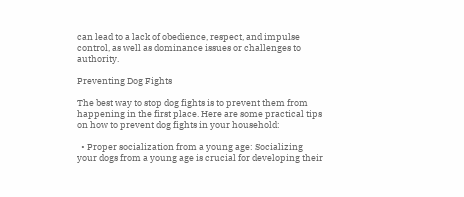can lead to a lack of obedience, respect, and impulse control, as well as dominance issues or challenges to authority.

Preventing Dog Fights

The best way to stop dog fights is to prevent them from happening in the first place. Here are some practical tips on how to prevent dog fights in your household:

  • Proper socialization from a young age: Socializing your dogs from a young age is crucial for developing their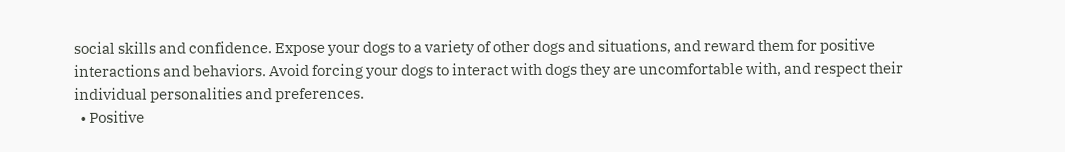social skills and confidence. Expose your dogs to a variety of other dogs and situations, and reward them for positive interactions and behaviors. Avoid forcing your dogs to interact with dogs they are uncomfortable with, and respect their individual personalities and preferences.
  • Positive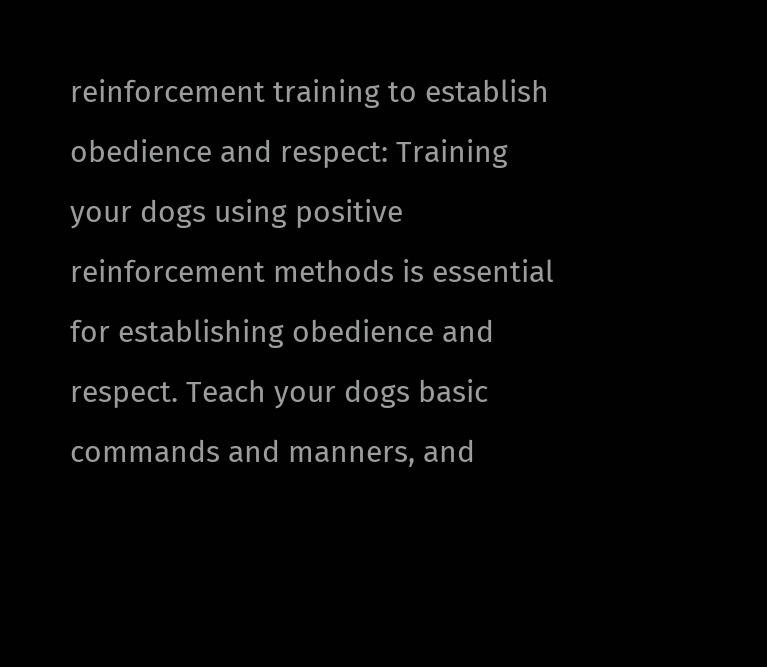reinforcement training to establish obedience and respect: Training your dogs using positive reinforcement methods is essential for establishing obedience and respect. Teach your dogs basic commands and manners, and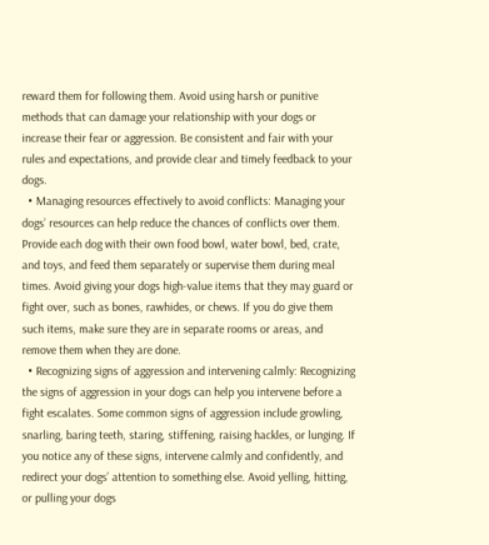reward them for following them. Avoid using harsh or punitive methods that can damage your relationship with your dogs or increase their fear or aggression. Be consistent and fair with your rules and expectations, and provide clear and timely feedback to your dogs.
  • Managing resources effectively to avoid conflicts: Managing your dogs’ resources can help reduce the chances of conflicts over them. Provide each dog with their own food bowl, water bowl, bed, crate, and toys, and feed them separately or supervise them during meal times. Avoid giving your dogs high-value items that they may guard or fight over, such as bones, rawhides, or chews. If you do give them such items, make sure they are in separate rooms or areas, and remove them when they are done.
  • Recognizing signs of aggression and intervening calmly: Recognizing the signs of aggression in your dogs can help you intervene before a fight escalates. Some common signs of aggression include growling, snarling, baring teeth, staring, stiffening, raising hackles, or lunging. If you notice any of these signs, intervene calmly and confidently, and redirect your dogs’ attention to something else. Avoid yelling, hitting, or pulling your dogs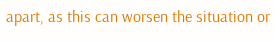apart, as this can worsen the situation or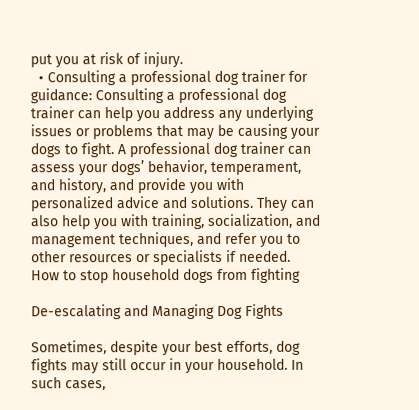put you at risk of injury.
  • Consulting a professional dog trainer for guidance: Consulting a professional dog trainer can help you address any underlying issues or problems that may be causing your dogs to fight. A professional dog trainer can assess your dogs’ behavior, temperament, and history, and provide you with personalized advice and solutions. They can also help you with training, socialization, and management techniques, and refer you to other resources or specialists if needed.
How to stop household dogs from fighting

De-escalating and Managing Dog Fights

Sometimes, despite your best efforts, dog fights may still occur in your household. In such cases,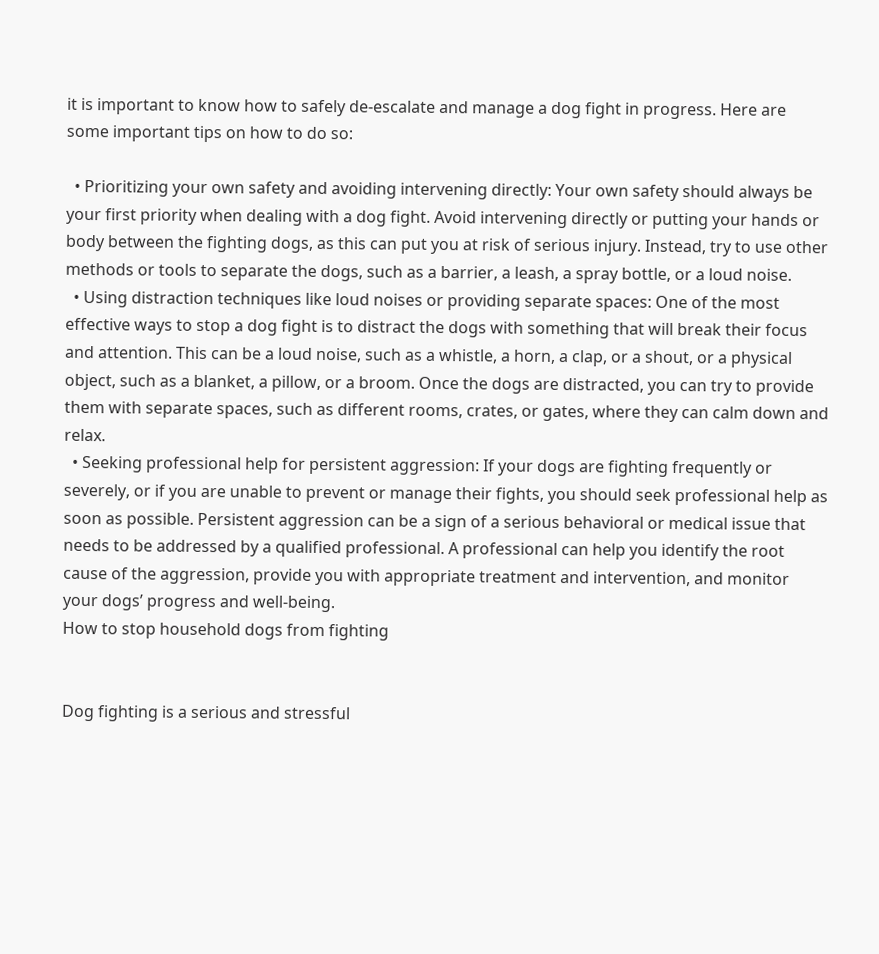it is important to know how to safely de-escalate and manage a dog fight in progress. Here are some important tips on how to do so:

  • Prioritizing your own safety and avoiding intervening directly: Your own safety should always be your first priority when dealing with a dog fight. Avoid intervening directly or putting your hands or body between the fighting dogs, as this can put you at risk of serious injury. Instead, try to use other methods or tools to separate the dogs, such as a barrier, a leash, a spray bottle, or a loud noise.
  • Using distraction techniques like loud noises or providing separate spaces: One of the most effective ways to stop a dog fight is to distract the dogs with something that will break their focus and attention. This can be a loud noise, such as a whistle, a horn, a clap, or a shout, or a physical object, such as a blanket, a pillow, or a broom. Once the dogs are distracted, you can try to provide them with separate spaces, such as different rooms, crates, or gates, where they can calm down and relax.
  • Seeking professional help for persistent aggression: If your dogs are fighting frequently or severely, or if you are unable to prevent or manage their fights, you should seek professional help as soon as possible. Persistent aggression can be a sign of a serious behavioral or medical issue that needs to be addressed by a qualified professional. A professional can help you identify the root cause of the aggression, provide you with appropriate treatment and intervention, and monitor your dogs’ progress and well-being.
How to stop household dogs from fighting


Dog fighting is a serious and stressful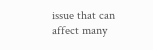issue that can affect many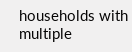households with multiple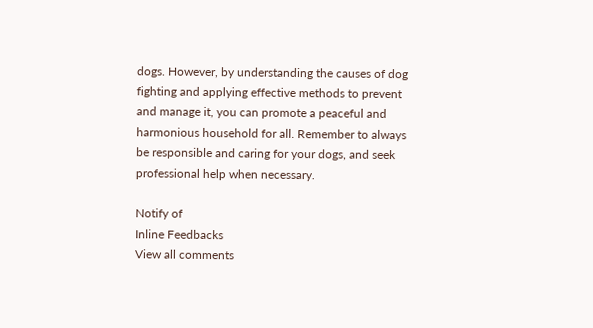dogs. However, by understanding the causes of dog fighting and applying effective methods to prevent and manage it, you can promote a peaceful and harmonious household for all. Remember to always be responsible and caring for your dogs, and seek professional help when necessary.

Notify of
Inline Feedbacks
View all comments